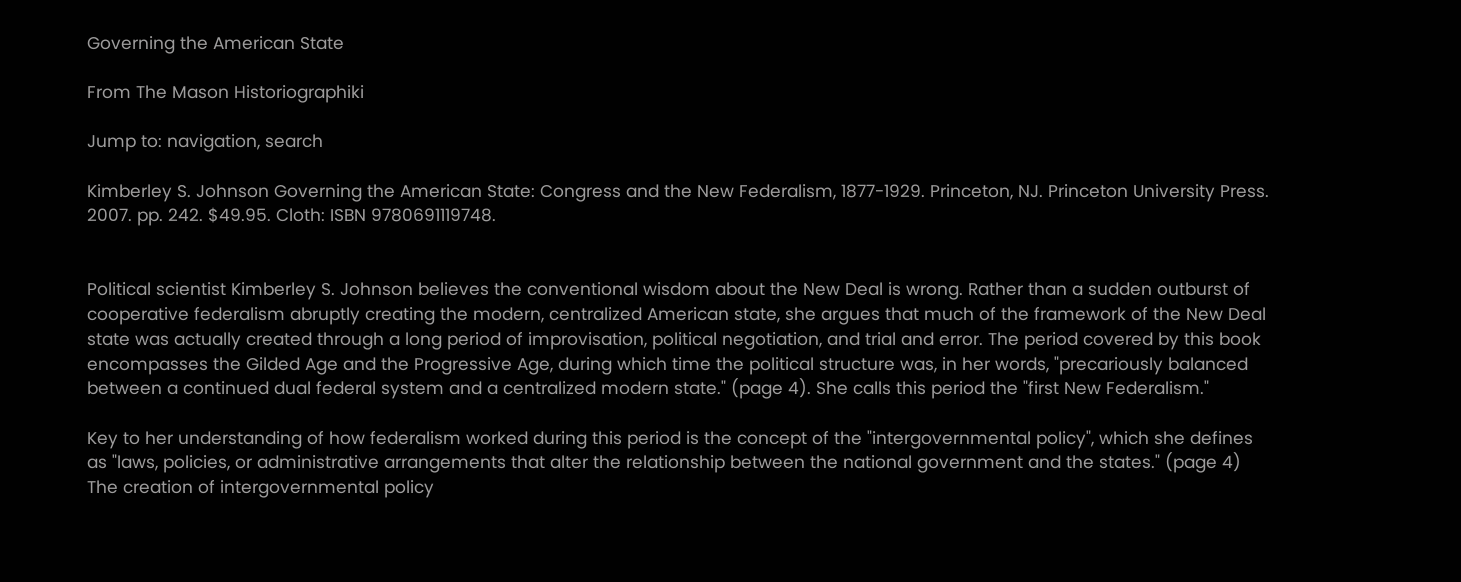Governing the American State

From The Mason Historiographiki

Jump to: navigation, search

Kimberley S. Johnson Governing the American State: Congress and the New Federalism, 1877-1929. Princeton, NJ. Princeton University Press. 2007. pp. 242. $49.95. Cloth: ISBN 9780691119748.


Political scientist Kimberley S. Johnson believes the conventional wisdom about the New Deal is wrong. Rather than a sudden outburst of cooperative federalism abruptly creating the modern, centralized American state, she argues that much of the framework of the New Deal state was actually created through a long period of improvisation, political negotiation, and trial and error. The period covered by this book encompasses the Gilded Age and the Progressive Age, during which time the political structure was, in her words, "precariously balanced between a continued dual federal system and a centralized modern state." (page 4). She calls this period the "first New Federalism."

Key to her understanding of how federalism worked during this period is the concept of the "intergovernmental policy", which she defines as "laws, policies, or administrative arrangements that alter the relationship between the national government and the states." (page 4) The creation of intergovernmental policy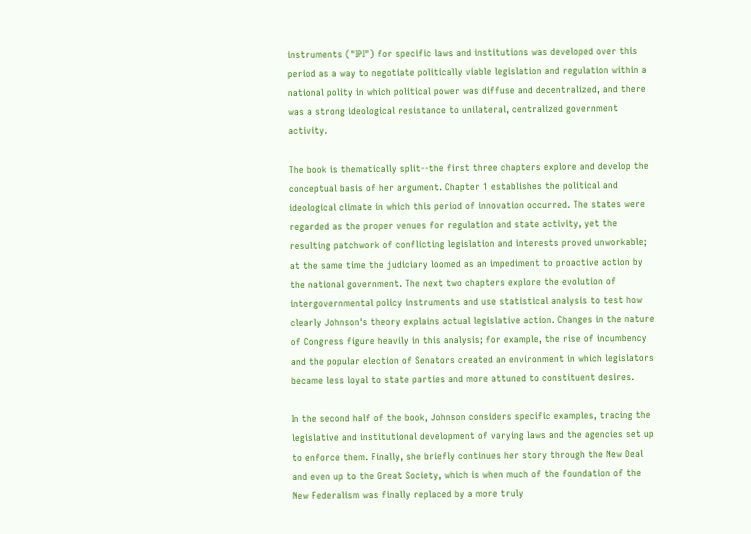instruments ("IPI") for specific laws and institutions was developed over this period as a way to negotiate politically viable legislation and regulation within a national polity in which political power was diffuse and decentralized, and there was a strong ideological resistance to unilateral, centralized government activity.

The book is thematically split--the first three chapters explore and develop the conceptual basis of her argument. Chapter 1 establishes the political and ideological climate in which this period of innovation occurred. The states were regarded as the proper venues for regulation and state activity, yet the resulting patchwork of conflicting legislation and interests proved unworkable; at the same time the judiciary loomed as an impediment to proactive action by the national government. The next two chapters explore the evolution of intergovernmental policy instruments and use statistical analysis to test how clearly Johnson's theory explains actual legislative action. Changes in the nature of Congress figure heavily in this analysis; for example, the rise of incumbency and the popular election of Senators created an environment in which legislators became less loyal to state parties and more attuned to constituent desires.

In the second half of the book, Johnson considers specific examples, tracing the legislative and institutional development of varying laws and the agencies set up to enforce them. Finally, she briefly continues her story through the New Deal and even up to the Great Society, which is when much of the foundation of the New Federalism was finally replaced by a more truly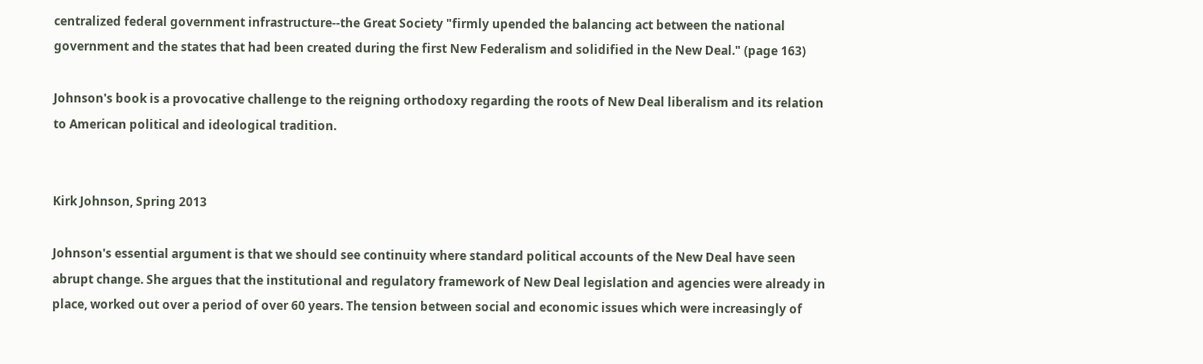centralized federal government infrastructure--the Great Society "firmly upended the balancing act between the national government and the states that had been created during the first New Federalism and solidified in the New Deal." (page 163)

Johnson's book is a provocative challenge to the reigning orthodoxy regarding the roots of New Deal liberalism and its relation to American political and ideological tradition.


Kirk Johnson, Spring 2013

Johnson's essential argument is that we should see continuity where standard political accounts of the New Deal have seen abrupt change. She argues that the institutional and regulatory framework of New Deal legislation and agencies were already in place, worked out over a period of over 60 years. The tension between social and economic issues which were increasingly of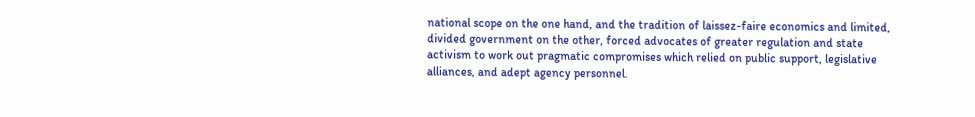national scope on the one hand, and the tradition of laissez-faire economics and limited, divided government on the other, forced advocates of greater regulation and state activism to work out pragmatic compromises which relied on public support, legislative alliances, and adept agency personnel.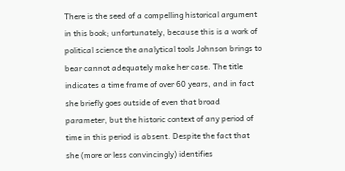There is the seed of a compelling historical argument in this book; unfortunately, because this is a work of political science the analytical tools Johnson brings to bear cannot adequately make her case. The title indicates a time frame of over 60 years, and in fact she briefly goes outside of even that broad parameter, but the historic context of any period of time in this period is absent. Despite the fact that she (more or less convincingly) identifies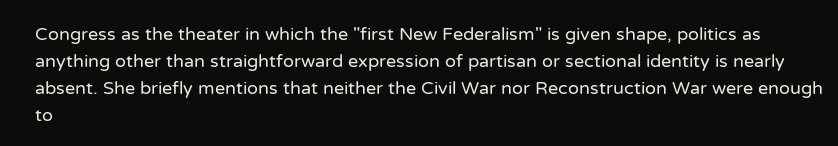Congress as the theater in which the "first New Federalism" is given shape, politics as anything other than straightforward expression of partisan or sectional identity is nearly absent. She briefly mentions that neither the Civil War nor Reconstruction War were enough to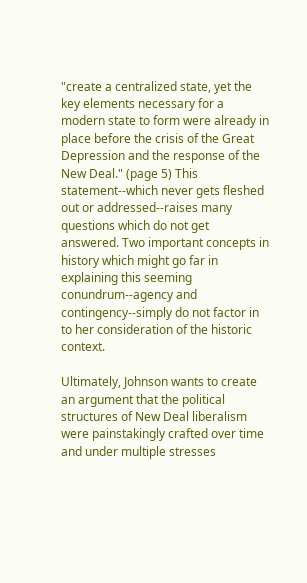"create a centralized state, yet the key elements necessary for a modern state to form were already in place before the crisis of the Great Depression and the response of the New Deal." (page 5) This statement--which never gets fleshed out or addressed--raises many questions which do not get answered. Two important concepts in history which might go far in explaining this seeming conundrum--agency and contingency--simply do not factor in to her consideration of the historic context.

Ultimately, Johnson wants to create an argument that the political structures of New Deal liberalism were painstakingly crafted over time and under multiple stresses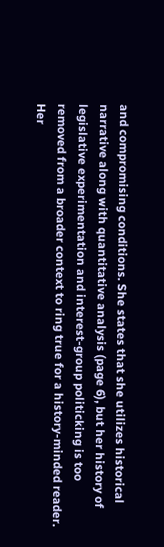and compromising conditions. She states that she utilizes historical narrative along with quantitative analysis (page 6), but her history of legislative experimentation and interest-group politicking is too removed from a broader context to ring true for a history-minded reader. Her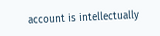account is intellectually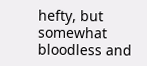hefty, but somewhat bloodless and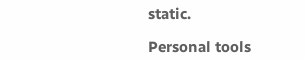static.

Personal tools